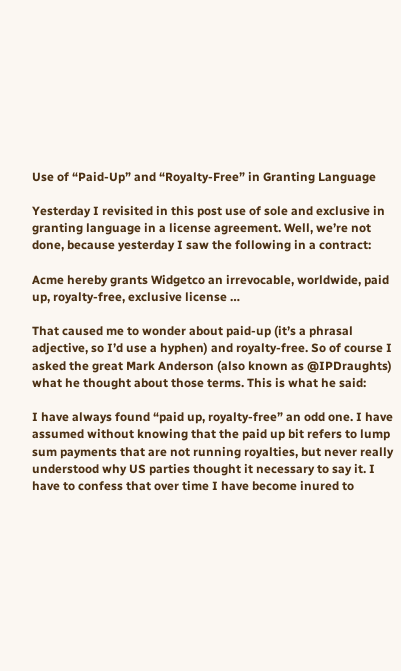Use of “Paid-Up” and “Royalty-Free” in Granting Language

Yesterday I revisited in this post use of sole and exclusive in granting language in a license agreement. Well, we’re not done, because yesterday I saw the following in a contract:

Acme hereby grants Widgetco an irrevocable, worldwide, paid up, royalty-free, exclusive license …

That caused me to wonder about paid-up (it’s a phrasal adjective, so I’d use a hyphen) and royalty-free. So of course I asked the great Mark Anderson (also known as @IPDraughts) what he thought about those terms. This is what he said:

I have always found “paid up, royalty-free” an odd one. I have assumed without knowing that the paid up bit refers to lump sum payments that are not running royalties, but never really understood why US parties thought it necessary to say it. I have to confess that over time I have become inured to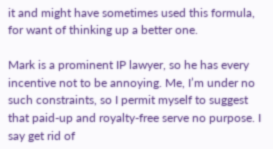it and might have sometimes used this formula, for want of thinking up a better one.

Mark is a prominent IP lawyer, so he has every incentive not to be annoying. Me, I’m under no such constraints, so I permit myself to suggest that paid-up and royalty-free serve no purpose. I say get rid of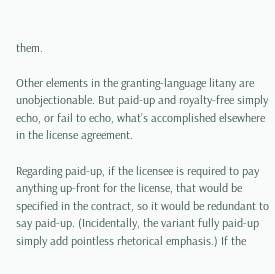them.

Other elements in the granting-language litany are unobjectionable. But paid-up and royalty-free simply echo, or fail to echo, what’s accomplished elsewhere in the license agreement.

Regarding paid-up, if the licensee is required to pay anything up-front for the license, that would be specified in the contract, so it would be redundant to say paid-up. (Incidentally, the variant fully paid-up simply add pointless rhetorical emphasis.) If the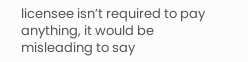licensee isn’t required to pay anything, it would be misleading to say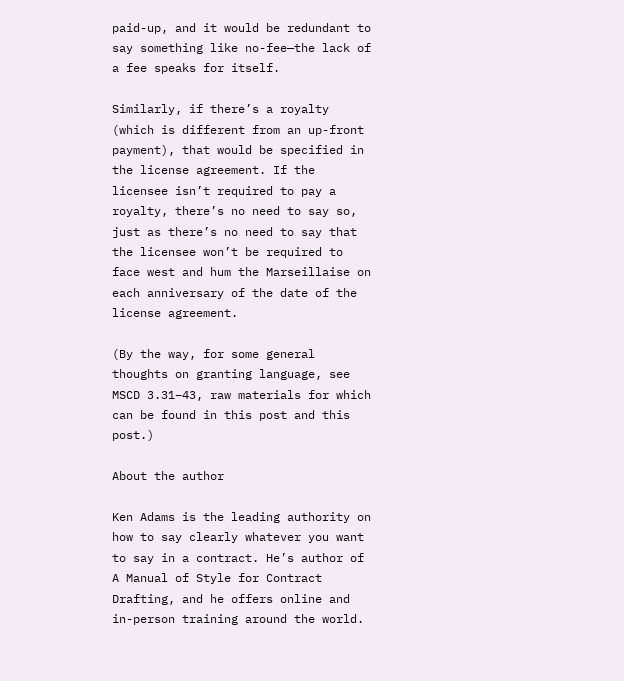paid-up, and it would be redundant to say something like no-fee—the lack of a fee speaks for itself.

Similarly, if there’s a royalty (which is different from an up-front payment), that would be specified in the license agreement. If the licensee isn’t required to pay a royalty, there’s no need to say so, just as there’s no need to say that the licensee won’t be required to face west and hum the Marseillaise on each anniversary of the date of the license agreement.

(By the way, for some general thoughts on granting language, see MSCD 3.31–43, raw materials for which can be found in this post and this post.)

About the author

Ken Adams is the leading authority on how to say clearly whatever you want to say in a contract. He’s author of A Manual of Style for Contract Drafting, and he offers online and in-person training around the world.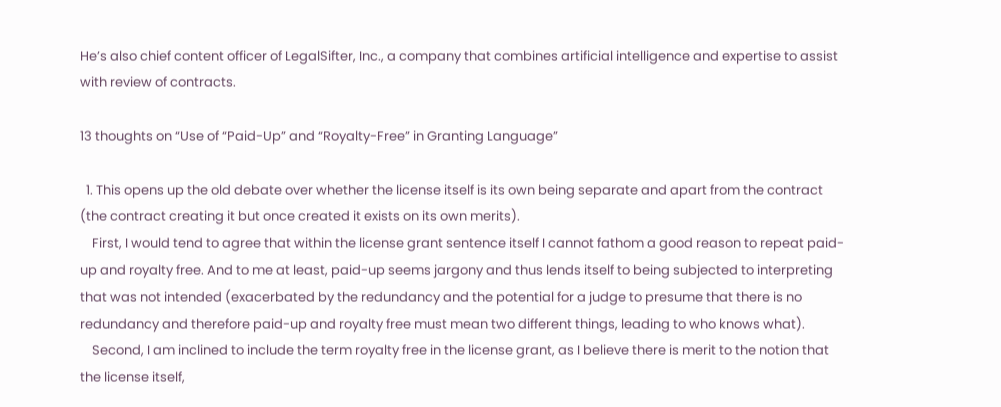He’s also chief content officer of LegalSifter, Inc., a company that combines artificial intelligence and expertise to assist with review of contracts.

13 thoughts on “Use of “Paid-Up” and “Royalty-Free” in Granting Language”

  1. This opens up the old debate over whether the license itself is its own being separate and apart from the contract (the contract creating it but once created it exists on its own merits).
    First, I would tend to agree that within the license grant sentence itself I cannot fathom a good reason to repeat paid-up and royalty free. And to me at least, paid-up seems jargony and thus lends itself to being subjected to interpreting that was not intended (exacerbated by the redundancy and the potential for a judge to presume that there is no redundancy and therefore paid-up and royalty free must mean two different things, leading to who knows what).
    Second, I am inclined to include the term royalty free in the license grant, as I believe there is merit to the notion that the license itself,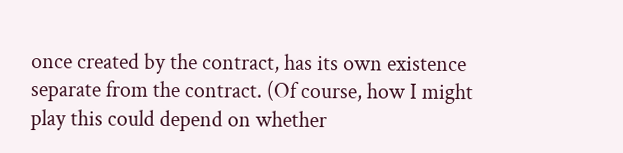once created by the contract, has its own existence separate from the contract. (Of course, how I might play this could depend on whether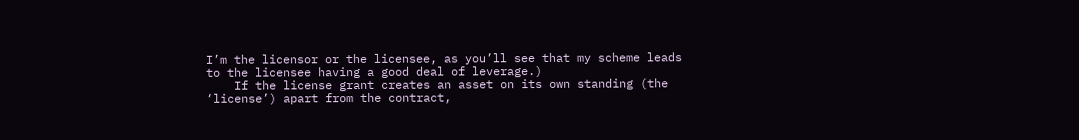I’m the licensor or the licensee, as you’ll see that my scheme leads to the licensee having a good deal of leverage.)
    If the license grant creates an asset on its own standing (the ‘license’) apart from the contract,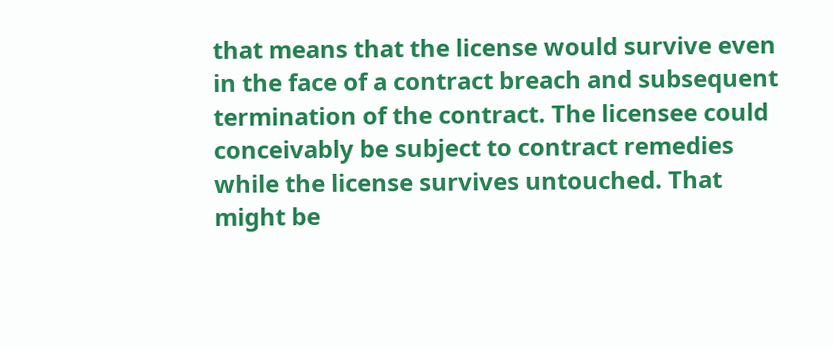that means that the license would survive even in the face of a contract breach and subsequent termination of the contract. The licensee could conceivably be subject to contract remedies while the license survives untouched. That might be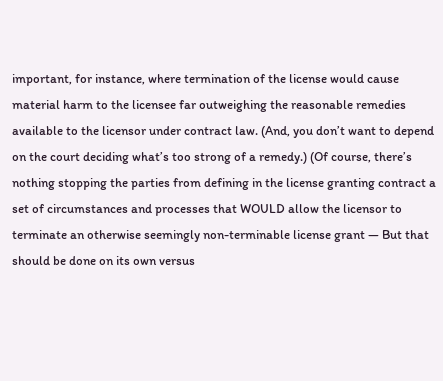important, for instance, where termination of the license would cause material harm to the licensee far outweighing the reasonable remedies available to the licensor under contract law. (And, you don’t want to depend on the court deciding what’s too strong of a remedy.) (Of course, there’s nothing stopping the parties from defining in the license granting contract a set of circumstances and processes that WOULD allow the licensor to terminate an otherwise seemingly non-terminable license grant — But that should be done on its own versus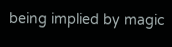being implied by magic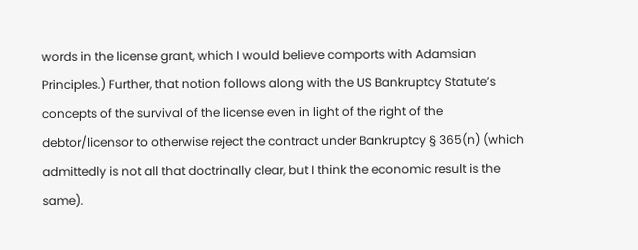words in the license grant, which I would believe comports with Adamsian Principles.) Further, that notion follows along with the US Bankruptcy Statute’s concepts of the survival of the license even in light of the right of the debtor/licensor to otherwise reject the contract under Bankruptcy § 365(n) (which admittedly is not all that doctrinally clear, but I think the economic result is the same).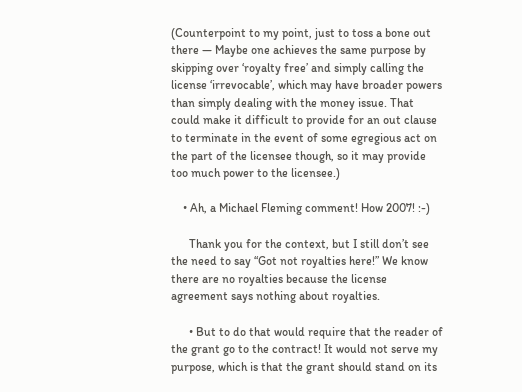(Counterpoint to my point, just to toss a bone out there — Maybe one achieves the same purpose by skipping over ‘royalty free’ and simply calling the license ‘irrevocable’, which may have broader powers than simply dealing with the money issue. That could make it difficult to provide for an out clause to terminate in the event of some egregious act on the part of the licensee though, so it may provide too much power to the licensee.)

    • Ah, a Michael Fleming comment! How 2007! :-)

      Thank you for the context, but I still don’t see the need to say “Got not royalties here!” We know there are no royalties because the license agreement says nothing about royalties.

      • But to do that would require that the reader of the grant go to the contract! It would not serve my purpose, which is that the grant should stand on its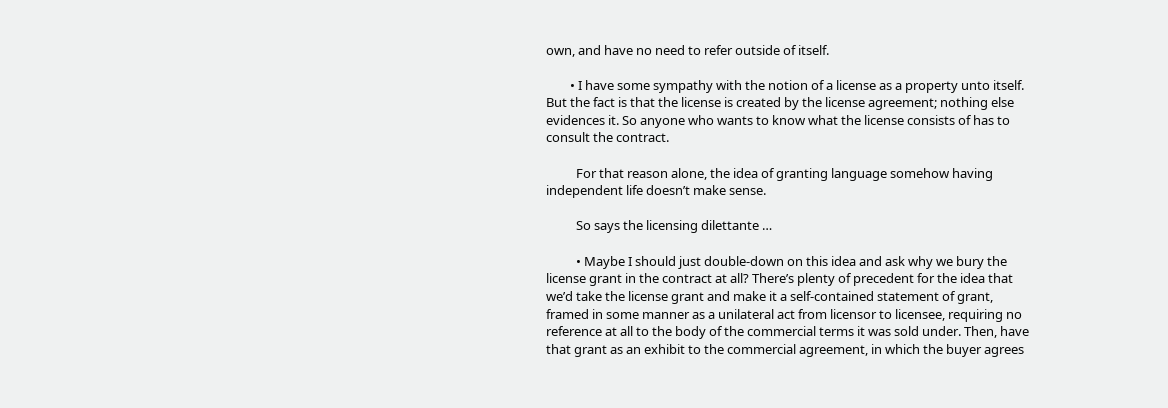own, and have no need to refer outside of itself.

        • I have some sympathy with the notion of a license as a property unto itself. But the fact is that the license is created by the license agreement; nothing else evidences it. So anyone who wants to know what the license consists of has to consult the contract.

          For that reason alone, the idea of granting language somehow having independent life doesn’t make sense.

          So says the licensing dilettante …

          • Maybe I should just double-down on this idea and ask why we bury the license grant in the contract at all? There’s plenty of precedent for the idea that we’d take the license grant and make it a self-contained statement of grant, framed in some manner as a unilateral act from licensor to licensee, requiring no reference at all to the body of the commercial terms it was sold under. Then, have that grant as an exhibit to the commercial agreement, in which the buyer agrees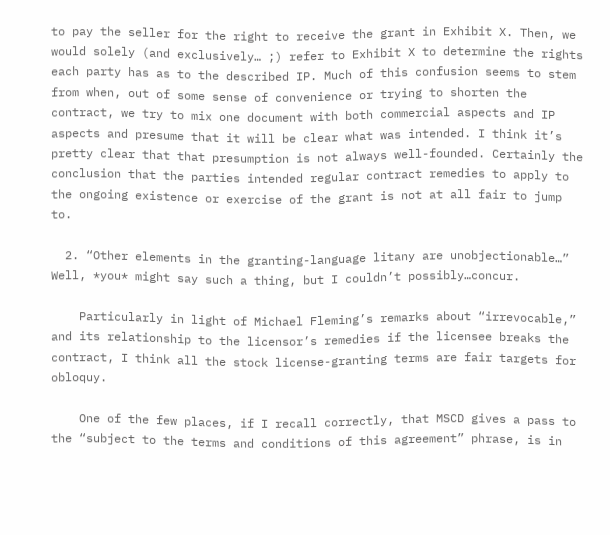to pay the seller for the right to receive the grant in Exhibit X. Then, we would solely (and exclusively… ;) refer to Exhibit X to determine the rights each party has as to the described IP. Much of this confusion seems to stem from when, out of some sense of convenience or trying to shorten the contract, we try to mix one document with both commercial aspects and IP aspects and presume that it will be clear what was intended. I think it’s pretty clear that that presumption is not always well-founded. Certainly the conclusion that the parties intended regular contract remedies to apply to the ongoing existence or exercise of the grant is not at all fair to jump to.

  2. “Other elements in the granting-language litany are unobjectionable…” Well, *you* might say such a thing, but I couldn’t possibly…concur.

    Particularly in light of Michael Fleming’s remarks about “irrevocable,” and its relationship to the licensor’s remedies if the licensee breaks the contract, I think all the stock license-granting terms are fair targets for obloquy.

    One of the few places, if I recall correctly, that MSCD gives a pass to the “subject to the terms and conditions of this agreement” phrase, is in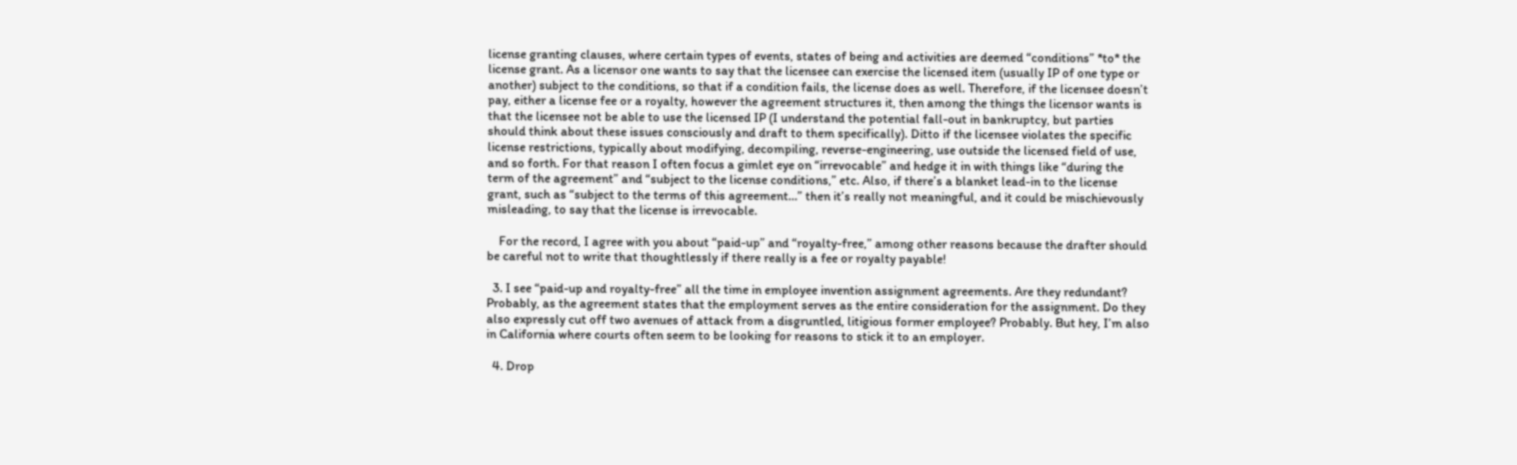license granting clauses, where certain types of events, states of being and activities are deemed “conditions” *to* the license grant. As a licensor one wants to say that the licensee can exercise the licensed item (usually IP of one type or another) subject to the conditions, so that if a condition fails, the license does as well. Therefore, if the licensee doesn’t pay, either a license fee or a royalty, however the agreement structures it, then among the things the licensor wants is that the licensee not be able to use the licensed IP (I understand the potential fall-out in bankruptcy, but parties should think about these issues consciously and draft to them specifically). Ditto if the licensee violates the specific license restrictions, typically about modifying, decompiling, reverse-engineering, use outside the licensed field of use, and so forth. For that reason I often focus a gimlet eye on “irrevocable” and hedge it in with things like “during the term of the agreement” and “subject to the license conditions,” etc. Also, if there’s a blanket lead-in to the license grant, such as “subject to the terms of this agreement…” then it’s really not meaningful, and it could be mischievously misleading, to say that the license is irrevocable.

    For the record, I agree with you about “paid-up” and “royalty-free,” among other reasons because the drafter should be careful not to write that thoughtlessly if there really is a fee or royalty payable!

  3. I see “paid-up and royalty-free” all the time in employee invention assignment agreements. Are they redundant? Probably, as the agreement states that the employment serves as the entire consideration for the assignment. Do they also expressly cut off two avenues of attack from a disgruntled, litigious former employee? Probably. But hey, I’m also in California where courts often seem to be looking for reasons to stick it to an employer.

  4. Drop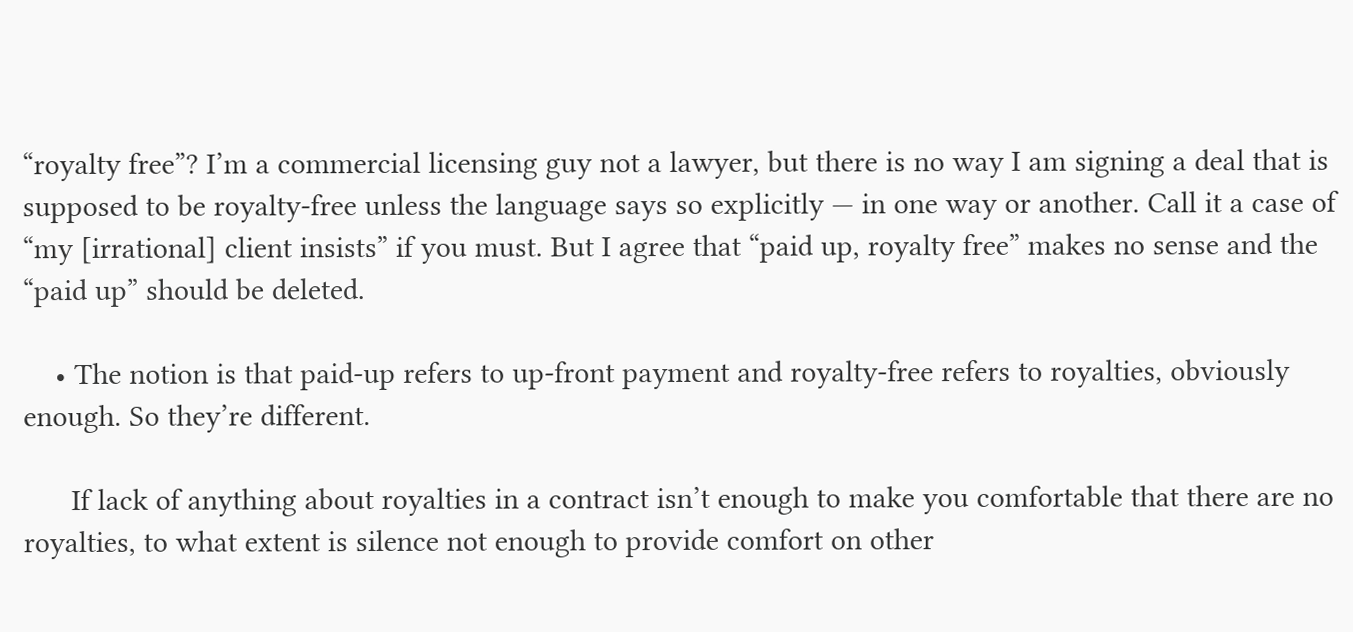“royalty free”? I’m a commercial licensing guy not a lawyer, but there is no way I am signing a deal that is supposed to be royalty-free unless the language says so explicitly — in one way or another. Call it a case of “my [irrational] client insists” if you must. But I agree that “paid up, royalty free” makes no sense and the “paid up” should be deleted.

    • The notion is that paid-up refers to up-front payment and royalty-free refers to royalties, obviously enough. So they’re different.

      If lack of anything about royalties in a contract isn’t enough to make you comfortable that there are no royalties, to what extent is silence not enough to provide comfort on other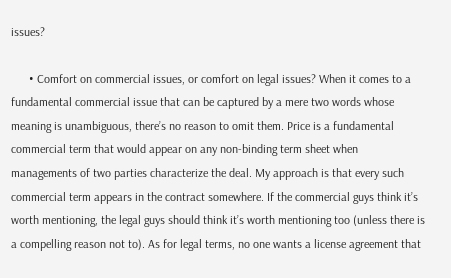issues?

      • Comfort on commercial issues, or comfort on legal issues? When it comes to a fundamental commercial issue that can be captured by a mere two words whose meaning is unambiguous, there’s no reason to omit them. Price is a fundamental commercial term that would appear on any non-binding term sheet when managements of two parties characterize the deal. My approach is that every such commercial term appears in the contract somewhere. If the commercial guys think it’s worth mentioning, the legal guys should think it’s worth mentioning too (unless there is a compelling reason not to). As for legal terms, no one wants a license agreement that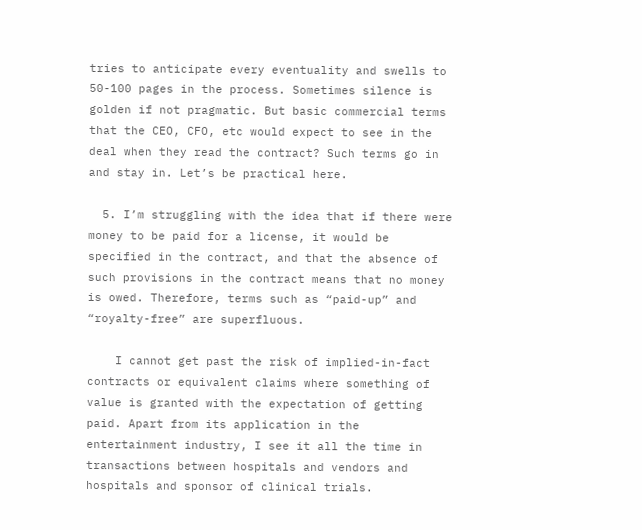tries to anticipate every eventuality and swells to 50-100 pages in the process. Sometimes silence is golden if not pragmatic. But basic commercial terms that the CEO, CFO, etc would expect to see in the deal when they read the contract? Such terms go in and stay in. Let’s be practical here.

  5. I’m struggling with the idea that if there were money to be paid for a license, it would be specified in the contract, and that the absence of such provisions in the contract means that no money is owed. Therefore, terms such as “paid-up” and “royalty-free” are superfluous.

    I cannot get past the risk of implied-in-fact contracts or equivalent claims where something of value is granted with the expectation of getting paid. Apart from its application in the entertainment industry, I see it all the time in transactions between hospitals and vendors and hospitals and sponsor of clinical trials.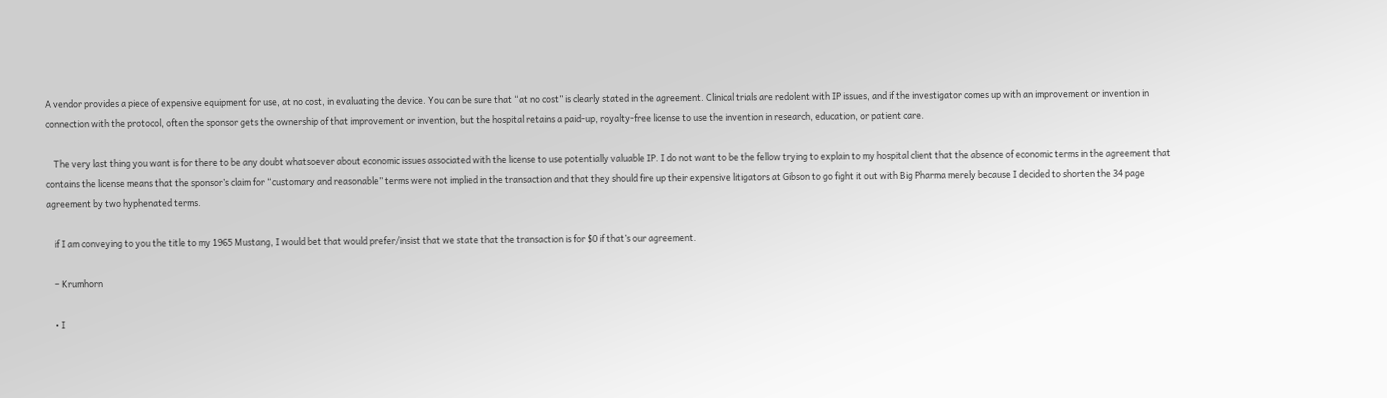A vendor provides a piece of expensive equipment for use, at no cost, in evaluating the device. You can be sure that “at no cost” is clearly stated in the agreement. Clinical trials are redolent with IP issues, and if the investigator comes up with an improvement or invention in connection with the protocol, often the sponsor gets the ownership of that improvement or invention, but the hospital retains a paid-up, royalty-free license to use the invention in research, education, or patient care.

    The very last thing you want is for there to be any doubt whatsoever about economic issues associated with the license to use potentially valuable IP. I do not want to be the fellow trying to explain to my hospital client that the absence of economic terms in the agreement that contains the license means that the sponsor’s claim for “customary and reasonable” terms were not implied in the transaction and that they should fire up their expensive litigators at Gibson to go fight it out with Big Pharma merely because I decided to shorten the 34 page agreement by two hyphenated terms.

    if I am conveying to you the title to my 1965 Mustang, I would bet that would prefer/insist that we state that the transaction is for $0 if that’s our agreement.

    – Krumhorn

    • I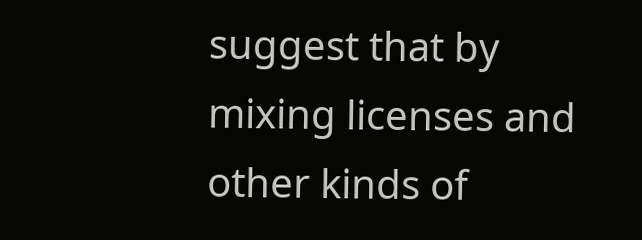suggest that by mixing licenses and other kinds of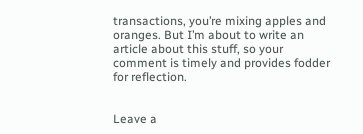transactions, you’re mixing apples and oranges. But I’m about to write an article about this stuff, so your comment is timely and provides fodder for reflection.


Leave a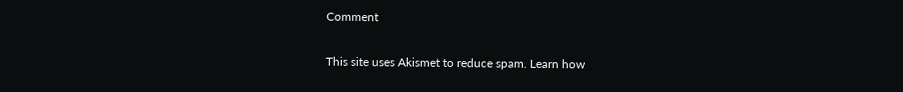Comment

This site uses Akismet to reduce spam. Learn how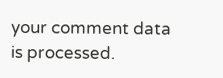your comment data is processed.